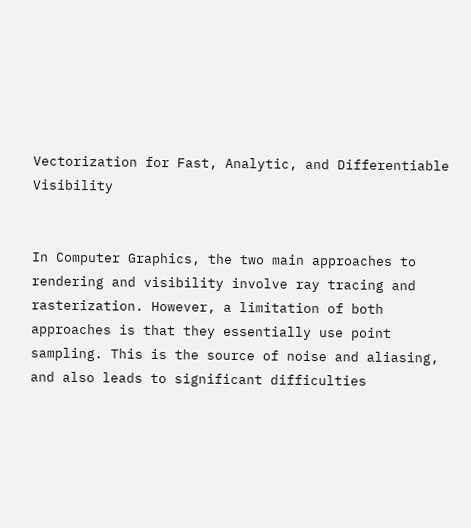Vectorization for Fast, Analytic, and Differentiable Visibility


In Computer Graphics, the two main approaches to rendering and visibility involve ray tracing and rasterization. However, a limitation of both approaches is that they essentially use point sampling. This is the source of noise and aliasing, and also leads to significant difficulties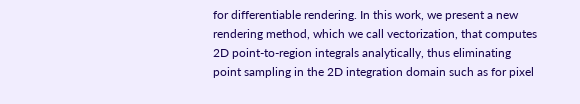for differentiable rendering. In this work, we present a new rendering method, which we call vectorization, that computes 2D point-to-region integrals analytically, thus eliminating point sampling in the 2D integration domain such as for pixel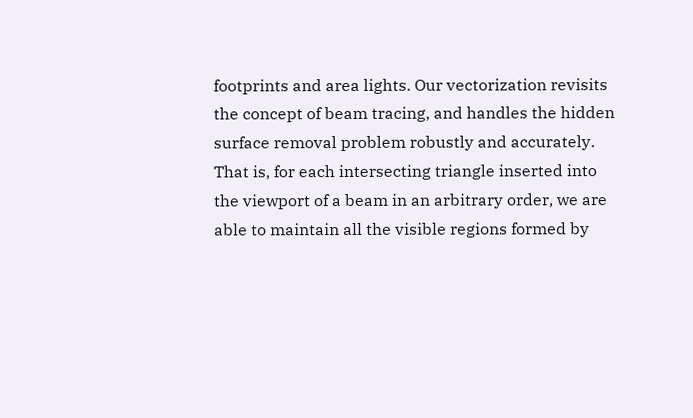footprints and area lights. Our vectorization revisits the concept of beam tracing, and handles the hidden surface removal problem robustly and accurately. That is, for each intersecting triangle inserted into the viewport of a beam in an arbitrary order, we are able to maintain all the visible regions formed by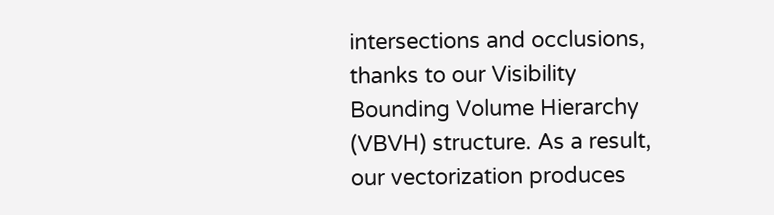intersections and occlusions, thanks to our Visibility Bounding Volume Hierarchy (VBVH) structure. As a result, our vectorization produces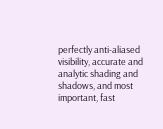perfectly anti-aliased visibility, accurate and analytic shading and shadows, and most important, fast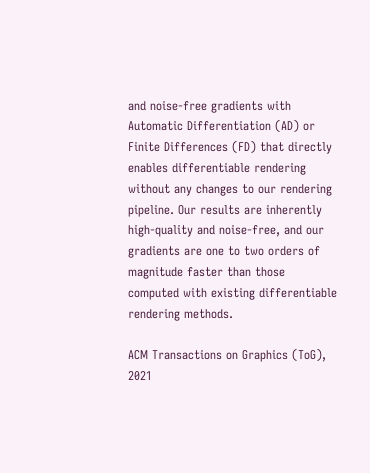and noise-free gradients with Automatic Differentiation (AD) or Finite Differences (FD) that directly enables differentiable rendering without any changes to our rendering pipeline. Our results are inherently high-quality and noise-free, and our gradients are one to two orders of magnitude faster than those computed with existing differentiable rendering methods.

ACM Transactions on Graphics (ToG), 2021